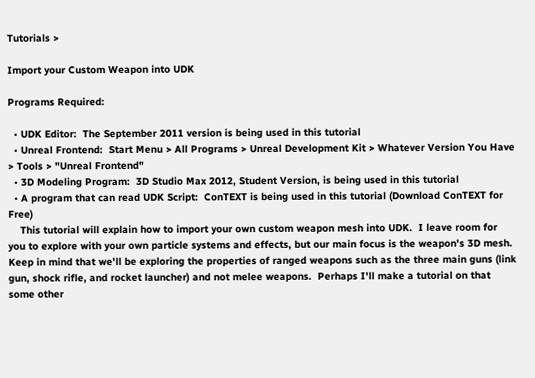Tutorials >

Import your Custom Weapon into UDK

Programs Required:

  • UDK Editor:  The September 2011 version is being used in this tutorial
  • Unreal Frontend:  Start Menu > All Programs > Unreal Development Kit > Whatever Version You Have > Tools > "Unreal Frontend"
  • 3D Modeling Program:  3D Studio Max 2012, Student Version, is being used in this tutorial
  • A program that can read UDK Script:  ConTEXT is being used in this tutorial (Download ConTEXT for Free)
    This tutorial will explain how to import your own custom weapon mesh into UDK.  I leave room for you to explore with your own particle systems and effects, but our main focus is the weapon's 3D mesh.  Keep in mind that we'll be exploring the properties of ranged weapons such as the three main guns (link gun, shock rifle, and rocket launcher) and not melee weapons.  Perhaps I'll make a tutorial on that some other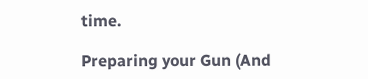time.

Preparing your Gun (And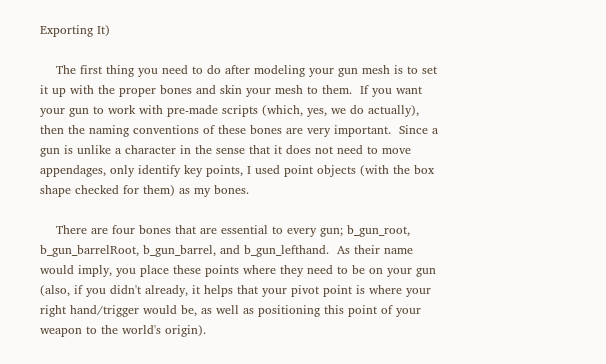Exporting It)

    The first thing you need to do after modeling your gun mesh is to set it up with the proper bones and skin your mesh to them.  If you want your gun to work with pre-made scripts (which, yes, we do actually), then the naming conventions of these bones are very important.  Since a gun is unlike a character in the sense that it does not need to move appendages, only identify key points, I used point objects (with the box shape checked for them) as my bones.

    There are four bones that are essential to every gun; b_gun_root, b_gun_barrelRoot, b_gun_barrel, and b_gun_lefthand.  As their name would imply, you place these points where they need to be on your gun (also, if you didn't already, it helps that your pivot point is where your right hand/trigger would be, as well as positioning this point of your weapon to the world's origin).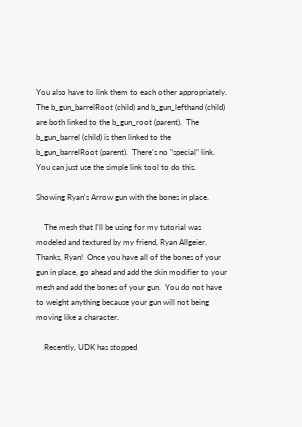You also have to link them to each other appropriately.  The b_gun_barrelRoot (child) and b_gun_lefthand (child) are both linked to the b_gun_root (parent).  The b_gun_barrel (child) is then linked to the b_gun_barrelRoot (parent).  There's no "special" link.  You can just use the simple link tool to do this.

Showing Ryan's Arrow gun with the bones in place.

    The mesh that I'll be using for my tutorial was modeled and textured by my friend, Ryan Allgeier.  Thanks, Ryan!  Once you have all of the bones of your gun in place, go ahead and add the skin modifier to your mesh and add the bones of your gun.  You do not have to weight anything because your gun will not being moving like a character.

    Recently, UDK has stopped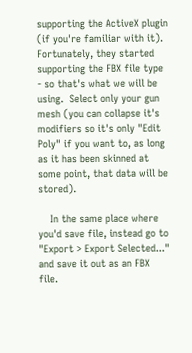supporting the ActiveX plugin (if you're familiar with it).  Fortunately, they started supporting the FBX file type - so that's what we will be using.  Select only your gun mesh (you can collapse it's modifiers so it's only "Edit Poly" if you want to, as long as it has been skinned at some point, that data will be stored).

    In the same place where you'd save file, instead go to "Export > Export Selected..." and save it out as an FBX file.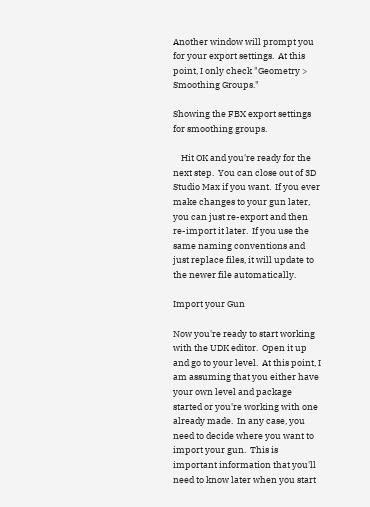Another window will prompt you for your export settings.  At this point, I only check "Geometry > Smoothing Groups."

Showing the FBX export settings for smoothing groups.

    Hit OK and you're ready for the next step.  You can close out of 3D Studio Max if you want.  If you ever make changes to your gun later, you can just re-export and then re-import it later.  If you use the same naming conventions and just replace files, it will update to the newer file automatically.

Import your Gun

Now you're ready to start working with the UDK editor.  Open it up and go to your level.  At this point, I am assuming that you either have your own level and package started or you're working with one already made.  In any case, you need to decide where you want to import your gun.  This is important information that you'll need to know later when you start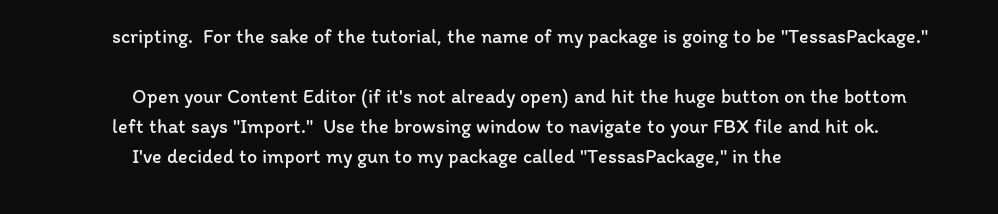scripting.  For the sake of the tutorial, the name of my package is going to be "TessasPackage."

    Open your Content Editor (if it's not already open) and hit the huge button on the bottom left that says "Import."  Use the browsing window to navigate to your FBX file and hit ok.
    I've decided to import my gun to my package called "TessasPackage," in the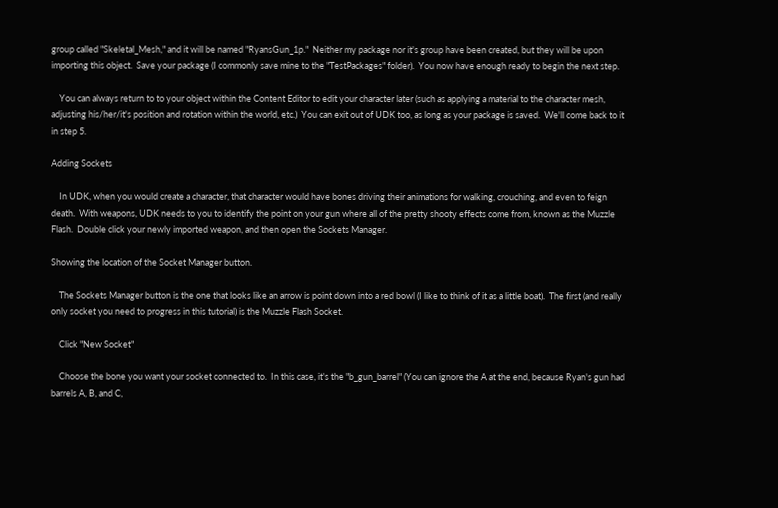group called "Skeletal_Mesh," and it will be named "RyansGun_1p."  Neither my package nor it's group have been created, but they will be upon importing this object.  Save your package (I commonly save mine to the "TestPackages" folder).  You now have enough ready to begin the next step.

    You can always return to to your object within the Content Editor to edit your character later (such as applying a material to the character mesh, adjusting his/her/it's position and rotation within the world, etc.)  You can exit out of UDK too, as long as your package is saved.  We'll come back to it in step 5.

Adding Sockets

    In UDK, when you would create a character, that character would have bones driving their animations for walking, crouching, and even to feign death.  With weapons, UDK needs to you to identify the point on your gun where all of the pretty shooty effects come from, known as the Muzzle Flash.  Double click your newly imported weapon, and then open the Sockets Manager.

Showing the location of the Socket Manager button.

    The Sockets Manager button is the one that looks like an arrow is point down into a red bowl (I like to think of it as a little boat).  The first (and really only socket you need to progress in this tutorial) is the Muzzle Flash Socket.

    Click "New Socket"

    Choose the bone you want your socket connected to.  In this case, it's the "b_gun_barrel" (You can ignore the A at the end, because Ryan's gun had barrels A, B, and C,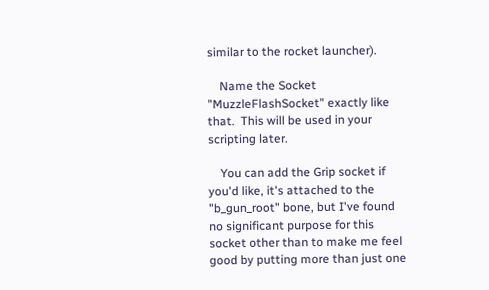similar to the rocket launcher).

    Name the Socket "MuzzleFlashSocket" exactly like that.  This will be used in your scripting later.

    You can add the Grip socket if you'd like, it's attached to the "b_gun_root" bone, but I've found no significant purpose for this socket other than to make me feel good by putting more than just one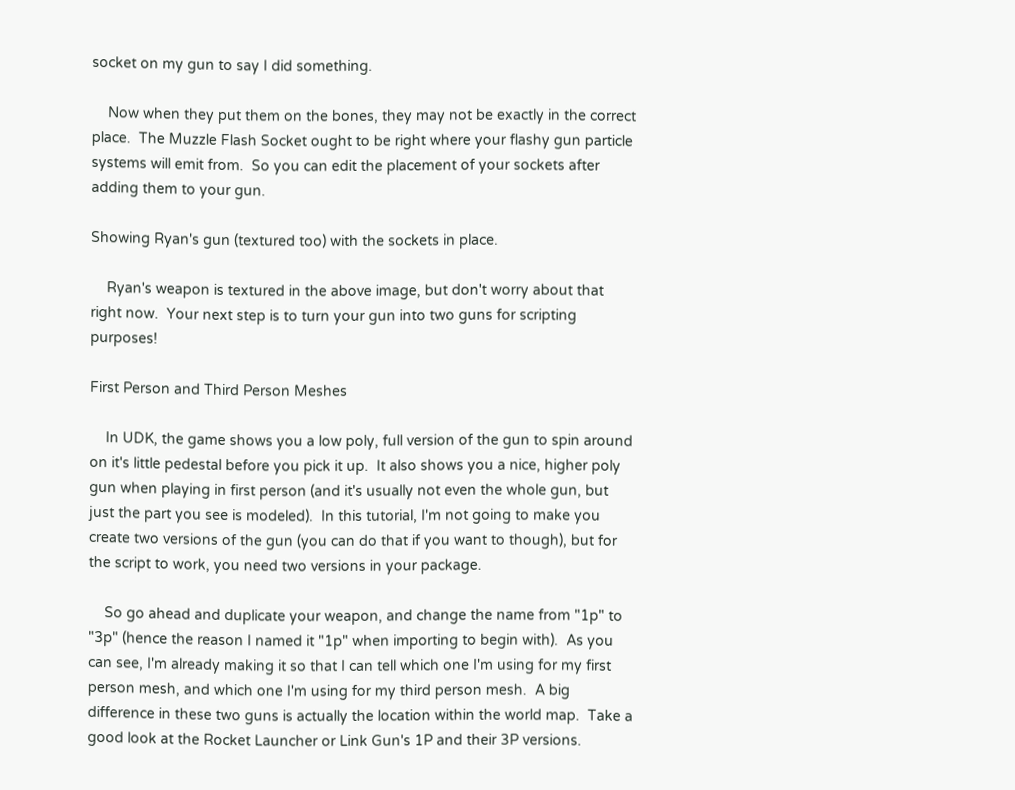socket on my gun to say I did something.

    Now when they put them on the bones, they may not be exactly in the correct place.  The Muzzle Flash Socket ought to be right where your flashy gun particle systems will emit from.  So you can edit the placement of your sockets after adding them to your gun.

Showing Ryan's gun (textured too) with the sockets in place.

    Ryan's weapon is textured in the above image, but don't worry about that right now.  Your next step is to turn your gun into two guns for scripting purposes!

First Person and Third Person Meshes

    In UDK, the game shows you a low poly, full version of the gun to spin around on it's little pedestal before you pick it up.  It also shows you a nice, higher poly gun when playing in first person (and it's usually not even the whole gun, but just the part you see is modeled).  In this tutorial, I'm not going to make you create two versions of the gun (you can do that if you want to though), but for the script to work, you need two versions in your package.

    So go ahead and duplicate your weapon, and change the name from "1p" to "3p" (hence the reason I named it "1p" when importing to begin with).  As you can see, I'm already making it so that I can tell which one I'm using for my first person mesh, and which one I'm using for my third person mesh.  A big difference in these two guns is actually the location within the world map.  Take a good look at the Rocket Launcher or Link Gun's 1P and their 3P versions.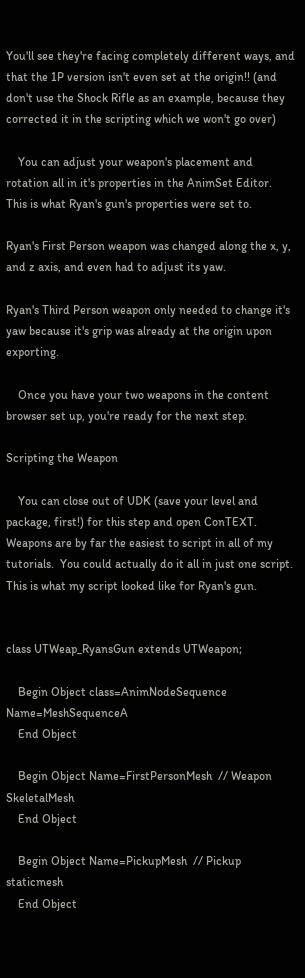You'll see they're facing completely different ways, and that the 1P version isn't even set at the origin!! (and don't use the Shock Rifle as an example, because they corrected it in the scripting which we won't go over)

    You can adjust your weapon's placement and rotation all in it's properties in the AnimSet Editor.  This is what Ryan's gun's properties were set to.

Ryan's First Person weapon was changed along the x, y, and z axis, and even had to adjust its yaw.

Ryan's Third Person weapon only needed to change it's yaw because it's grip was already at the origin upon exporting.

    Once you have your two weapons in the content browser set up, you're ready for the next step.

Scripting the Weapon

    You can close out of UDK (save your level and package, first!) for this step and open ConTEXT.  Weapons are by far the easiest to script in all of my tutorials.  You could actually do it all in just one script.  This is what my script looked like for Ryan's gun.


class UTWeap_RyansGun extends UTWeapon;

    Begin Object class=AnimNodeSequence Name=MeshSequenceA
    End Object

    Begin Object Name=FirstPersonMesh  // Weapon SkeletalMesh
    End Object

    Begin Object Name=PickupMesh  // Pickup staticmesh
    End Object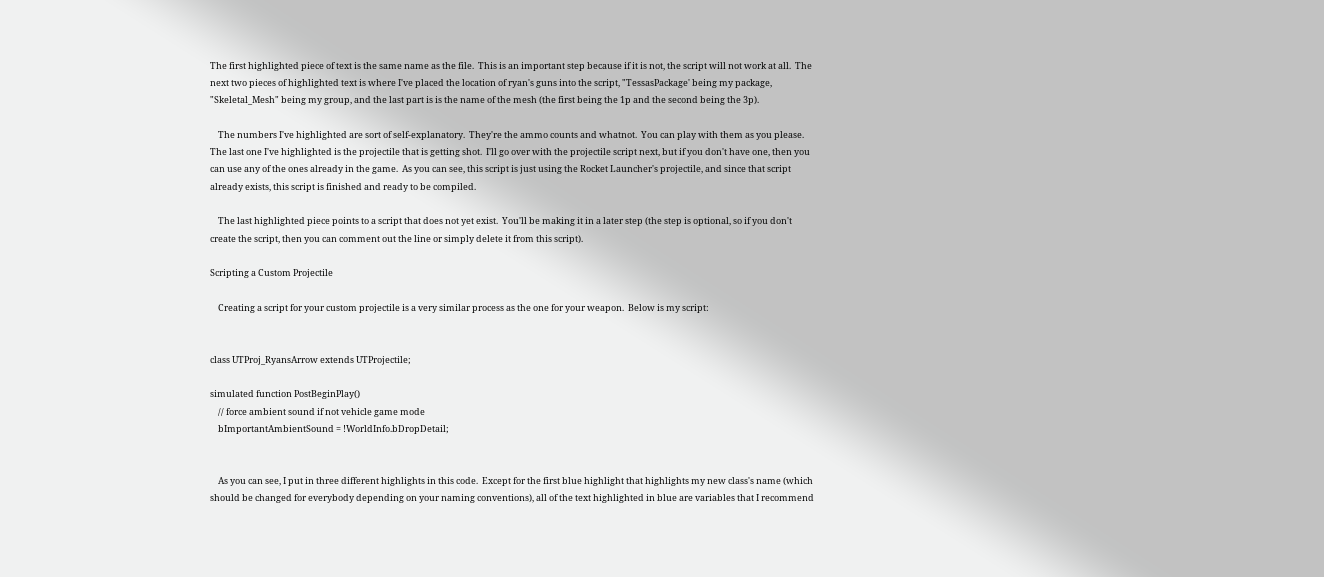The first highlighted piece of text is the same name as the file.  This is an important step because if it is not, the script will not work at all.  The next two pieces of highlighted text is where I've placed the location of ryan's guns into the script, "TessasPackage' being my package, "Skeletal_Mesh" being my group, and the last part is is the name of the mesh (the first being the 1p and the second being the 3p).

    The numbers I've highlighted are sort of self-explanatory.  They're the ammo counts and whatnot.  You can play with them as you please.  The last one I've highlighted is the projectile that is getting shot.  I'll go over with the projectile script next, but if you don't have one, then you can use any of the ones already in the game.  As you can see, this script is just using the Rocket Launcher's projectile, and since that script already exists, this script is finished and ready to be compiled.

    The last highlighted piece points to a script that does not yet exist.  You'll be making it in a later step (the step is optional, so if you don't create the script, then you can comment out the line or simply delete it from this script).

Scripting a Custom Projectile

    Creating a script for your custom projectile is a very similar process as the one for your weapon.  Below is my script:


class UTProj_RyansArrow extends UTProjectile;

simulated function PostBeginPlay()
    // force ambient sound if not vehicle game mode
    bImportantAmbientSound = !WorldInfo.bDropDetail;


    As you can see, I put in three different highlights in this code.  Except for the first blue highlight that highlights my new class's name (which should be changed for everybody depending on your naming conventions), all of the text highlighted in blue are variables that I recommend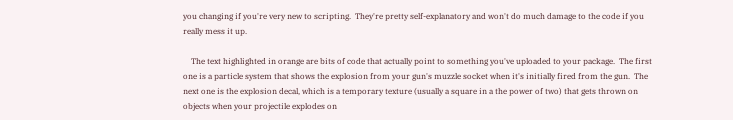you changing if you're very new to scripting.  They're pretty self-explanatory and won't do much damage to the code if you really mess it up.

    The text highlighted in orange are bits of code that actually point to something you've uploaded to your package.  The first one is a particle system that shows the explosion from your gun's muzzle socket when it's initially fired from the gun.  The next one is the explosion decal, which is a temporary texture (usually a square in a the power of two) that gets thrown on objects when your projectile explodes on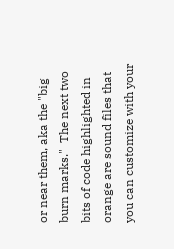or near them, aka the "big burn marks."  The next two bits of code highlighted in orange are sound files that you can customize with your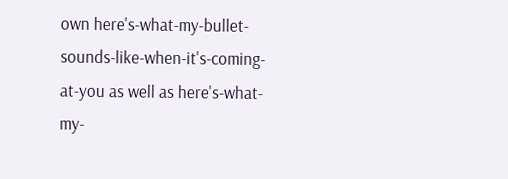own here's-what-my-bullet-sounds-like-when-it's-coming-at-you as well as here's-what-my-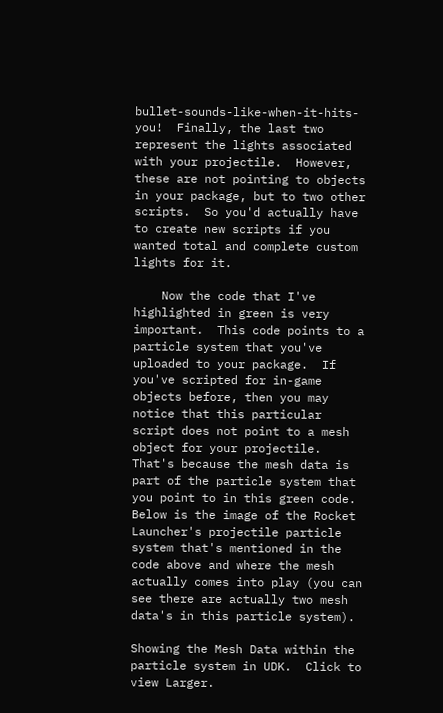bullet-sounds-like-when-it-hits-you!  Finally, the last two represent the lights associated with your projectile.  However, these are not pointing to objects in your package, but to two other scripts.  So you'd actually have to create new scripts if you wanted total and complete custom lights for it.

    Now the code that I've highlighted in green is very important.  This code points to a particle system that you've uploaded to your package.  If you've scripted for in-game objects before, then you may notice that this particular script does not point to a mesh object for your projectile.  That's because the mesh data is part of the particle system that you point to in this green code.  Below is the image of the Rocket Launcher's projectile particle system that's mentioned in the code above and where the mesh actually comes into play (you can see there are actually two mesh data's in this particle system).

Showing the Mesh Data within the particle system in UDK.  Click to view Larger.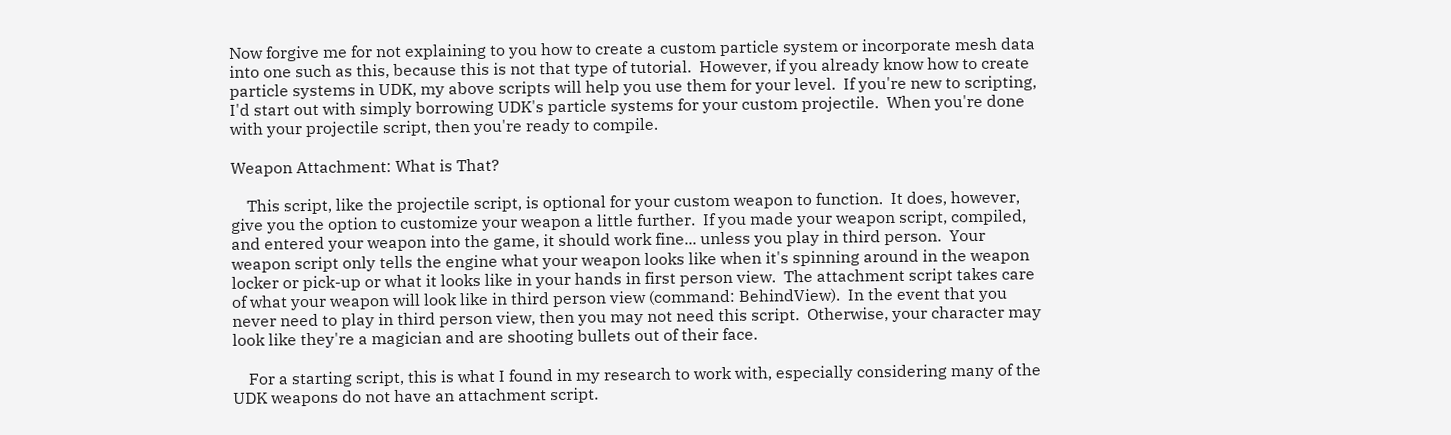Now forgive me for not explaining to you how to create a custom particle system or incorporate mesh data into one such as this, because this is not that type of tutorial.  However, if you already know how to create particle systems in UDK, my above scripts will help you use them for your level.  If you're new to scripting, I'd start out with simply borrowing UDK's particle systems for your custom projectile.  When you're done with your projectile script, then you're ready to compile.

Weapon Attachment: What is That?

    This script, like the projectile script, is optional for your custom weapon to function.  It does, however, give you the option to customize your weapon a little further.  If you made your weapon script, compiled, and entered your weapon into the game, it should work fine... unless you play in third person.  Your weapon script only tells the engine what your weapon looks like when it's spinning around in the weapon locker or pick-up or what it looks like in your hands in first person view.  The attachment script takes care of what your weapon will look like in third person view (command: BehindView).  In the event that you never need to play in third person view, then you may not need this script.  Otherwise, your character may look like they're a magician and are shooting bullets out of their face.

    For a starting script, this is what I found in my research to work with, especially considering many of the UDK weapons do not have an attachment script.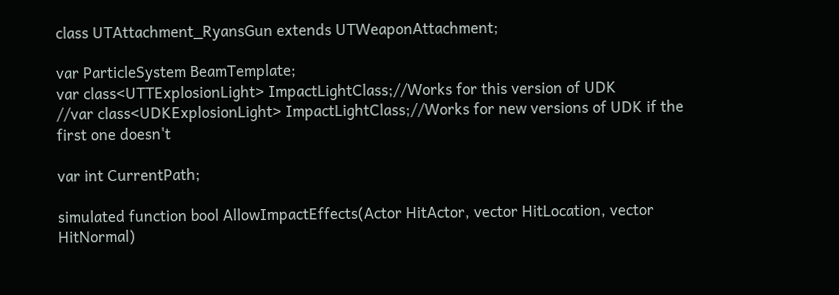class UTAttachment_RyansGun extends UTWeaponAttachment;

var ParticleSystem BeamTemplate;
var class<UTTExplosionLight> ImpactLightClass;//Works for this version of UDK
//var class<UDKExplosionLight> ImpactLightClass;//Works for new versions of UDK if the first one doesn't

var int CurrentPath;

simulated function bool AllowImpactEffects(Actor HitActor, vector HitLocation, vector HitNormal)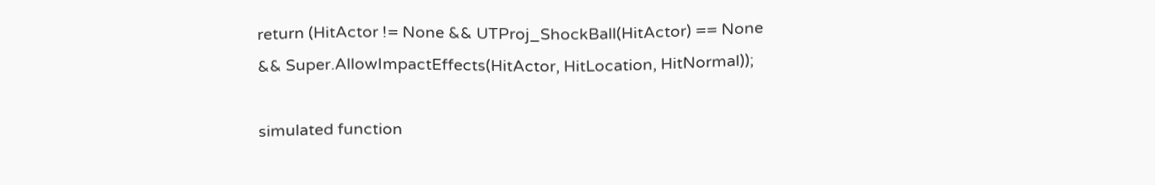return (HitActor != None && UTProj_ShockBall(HitActor) == None && Super.AllowImpactEffects(HitActor, HitLocation, HitNormal));

simulated function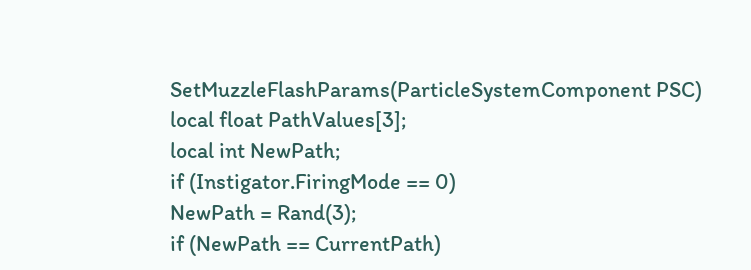SetMuzzleFlashParams(ParticleSystemComponent PSC)
local float PathValues[3];
local int NewPath;
if (Instigator.FiringMode == 0)
NewPath = Rand(3);
if (NewPath == CurrentPath)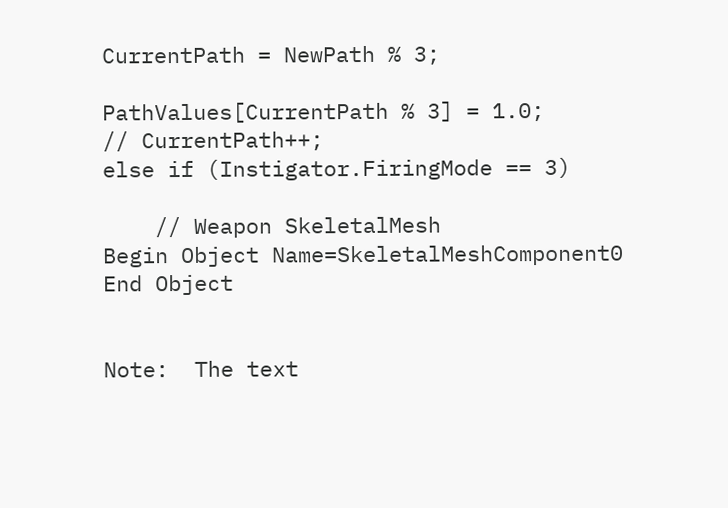CurrentPath = NewPath % 3;

PathValues[CurrentPath % 3] = 1.0;
// CurrentPath++;
else if (Instigator.FiringMode == 3)

    // Weapon SkeletalMesh
Begin Object Name=SkeletalMeshComponent0
End Object


Note:  The text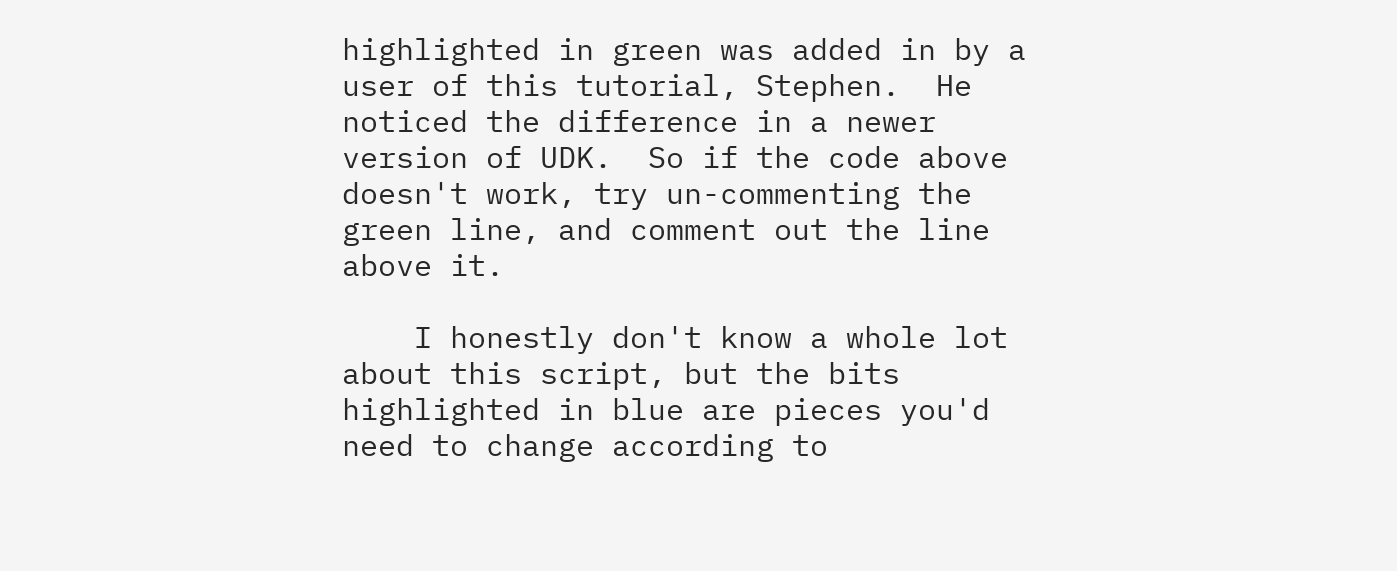highlighted in green was added in by a user of this tutorial, Stephen.  He noticed the difference in a newer version of UDK.  So if the code above doesn't work, try un-commenting the green line, and comment out the line above it.

    I honestly don't know a whole lot about this script, but the bits highlighted in blue are pieces you'd need to change according to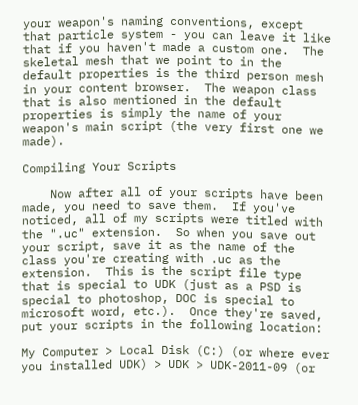your weapon's naming conventions, except that particle system - you can leave it like that if you haven't made a custom one.  The skeletal mesh that we point to in the default properties is the third person mesh in your content browser.  The weapon class that is also mentioned in the default properties is simply the name of your weapon's main script (the very first one we made).

Compiling Your Scripts

    Now after all of your scripts have been made, you need to save them.  If you've noticed, all of my scripts were titled with the ".uc" extension.  So when you save out your script, save it as the name of the class you're creating with .uc as the extension.  This is the script file type that is special to UDK (just as a PSD is special to photoshop, DOC is special to microsoft word, etc.).  Once they're saved, put your scripts in the following location:

My Computer > Local Disk (C:) (or where ever you installed UDK) > UDK > UDK-2011-09 (or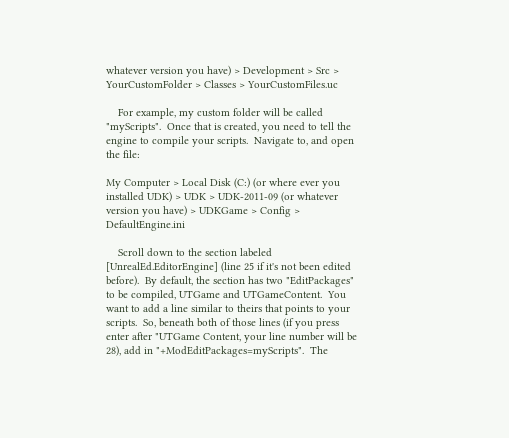whatever version you have) > Development > Src > YourCustomFolder > Classes > YourCustomFiles.uc

    For example, my custom folder will be called "myScripts".  Once that is created, you need to tell the engine to compile your scripts.  Navigate to, and open the file:

My Computer > Local Disk (C:) (or where ever you installed UDK) > UDK > UDK-2011-09 (or whatever version you have) > UDKGame > Config > DefaultEngine.ini

    Scroll down to the section labeled [UnrealEd.EditorEngine] (line 25 if it's not been edited before).  By default, the section has two "EditPackages" to be compiled, UTGame and UTGameContent.  You want to add a line similar to theirs that points to your scripts.  So, beneath both of those lines (if you press enter after "UTGame Content, your line number will be 28), add in "+ModEditPackages=myScripts".  The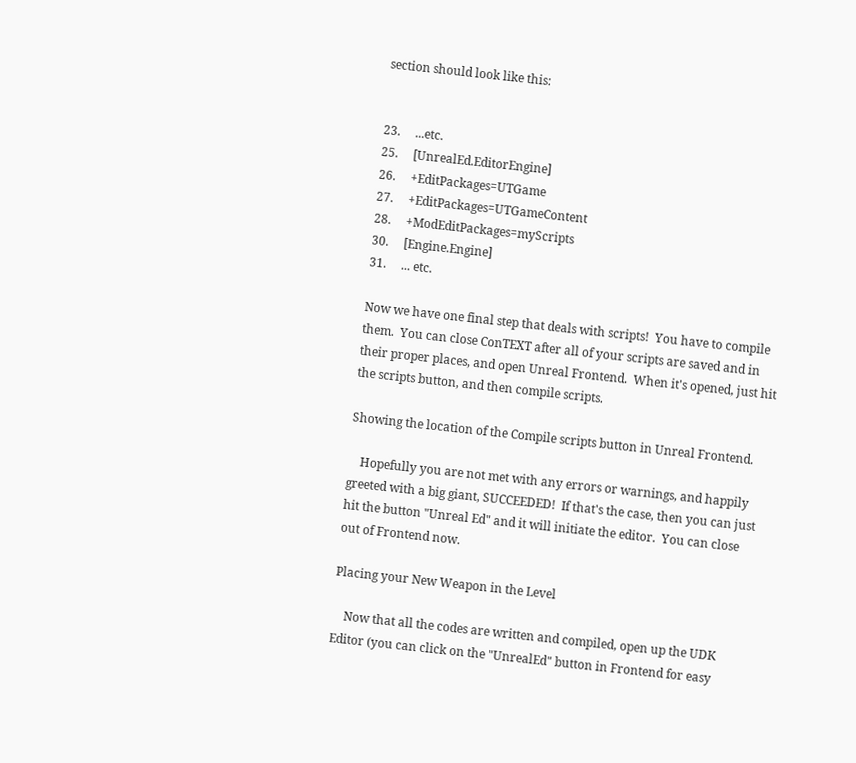section should look like this:


23.     ...etc.
25.     [UnrealEd.EditorEngine]
26.     +EditPackages=UTGame
27.     +EditPackages=UTGameContent
28.     +ModEditPackages=myScripts
30.     [Engine.Engine]
31.     ... etc.

Now we have one final step that deals with scripts!  You have to compile them.  You can close ConTEXT after all of your scripts are saved and in their proper places, and open Unreal Frontend.  When it's opened, just hit the scripts button, and then compile scripts.

Showing the location of the Compile scripts button in Unreal Frontend.

    Hopefully you are not met with any errors or warnings, and happily greeted with a big giant, SUCCEEDED!  If that's the case, then you can just hit the button "Unreal Ed" and it will initiate the editor.  You can close out of Frontend now.

Placing your New Weapon in the Level

    Now that all the codes are written and compiled, open up the UDK Editor (you can click on the "UnrealEd" button in Frontend for easy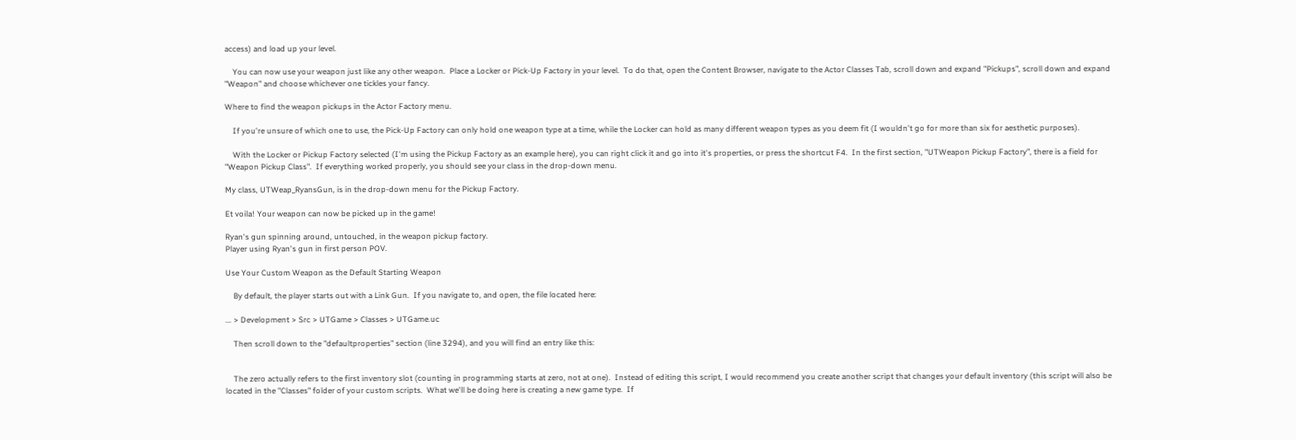access) and load up your level.

    You can now use your weapon just like any other weapon.  Place a Locker or Pick-Up Factory in your level.  To do that, open the Content Browser, navigate to the Actor Classes Tab, scroll down and expand "Pickups", scroll down and expand "Weapon" and choose whichever one tickles your fancy.

Where to find the weapon pickups in the Actor Factory menu.

    If you're unsure of which one to use, the Pick-Up Factory can only hold one weapon type at a time, while the Locker can hold as many different weapon types as you deem fit (I wouldn't go for more than six for aesthetic purposes).

    With the Locker or Pickup Factory selected (I'm using the Pickup Factory as an example here), you can right click it and go into it's properties, or press the shortcut F4.  In the first section, "UTWeapon Pickup Factory", there is a field for "Weapon Pickup Class".  If everything worked properly, you should see your class in the drop-down menu.

My class, UTWeap_RyansGun, is in the drop-down menu for the Pickup Factory.

Et voila! Your weapon can now be picked up in the game!

Ryan's gun spinning around, untouched, in the weapon pickup factory.
Player using Ryan's gun in first person POV.

Use Your Custom Weapon as the Default Starting Weapon

    By default, the player starts out with a Link Gun.  If you navigate to, and open, the file located here:

... > Development > Src > UTGame > Classes > UTGame.uc

    Then scroll down to the "defaultproperties" section (line 3294), and you will find an entry like this:


    The zero actually refers to the first inventory slot (counting in programming starts at zero, not at one).  Instead of editing this script, I would recommend you create another script that changes your default inventory (this script will also be located in the "Classes" folder of your custom scripts.  What we'll be doing here is creating a new game type.  If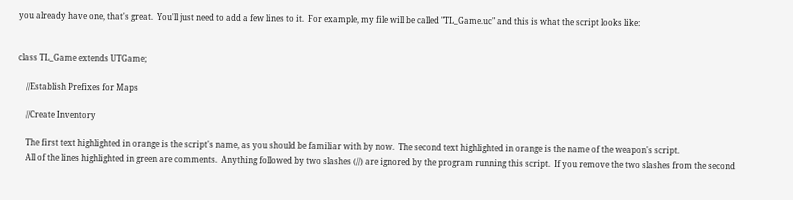you already have one, that's great.  You'll just need to add a few lines to it.  For example, my file will be called "TL_Game.uc" and this is what the script looks like:


class TL_Game extends UTGame;

    //Establish Prefixes for Maps

    //Create Inventory

    The first text highlighted in orange is the script's name, as you should be familiar with by now.  The second text highlighted in orange is the name of the weapon's script.
    All of the lines highlighted in green are comments.  Anything followed by two slashes (//) are ignored by the program running this script.  If you remove the two slashes from the second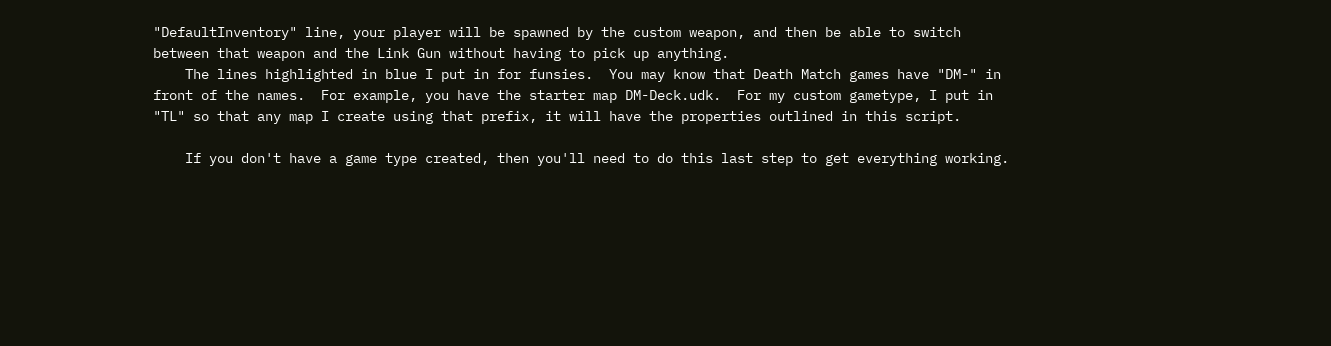"DefaultInventory" line, your player will be spawned by the custom weapon, and then be able to switch between that weapon and the Link Gun without having to pick up anything.
    The lines highlighted in blue I put in for funsies.  You may know that Death Match games have "DM-" in front of the names.  For example, you have the starter map DM-Deck.udk.  For my custom gametype, I put in "TL" so that any map I create using that prefix, it will have the properties outlined in this script.

    If you don't have a game type created, then you'll need to do this last step to get everything working.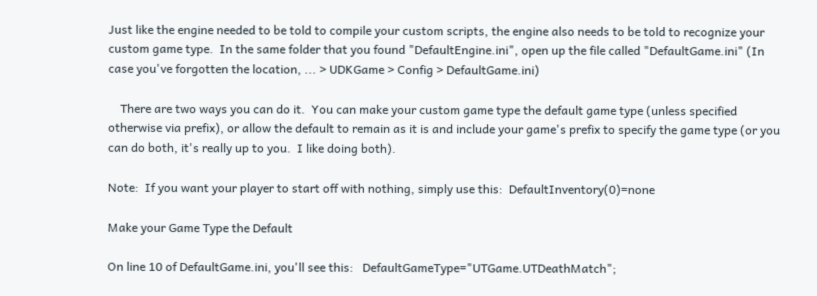Just like the engine needed to be told to compile your custom scripts, the engine also needs to be told to recognize your custom game type.  In the same folder that you found "DefaultEngine.ini", open up the file called "DefaultGame.ini" (In case you've forgotten the location, ... > UDKGame > Config > DefaultGame.ini)

    There are two ways you can do it.  You can make your custom game type the default game type (unless specified otherwise via prefix), or allow the default to remain as it is and include your game's prefix to specify the game type (or you can do both, it's really up to you.  I like doing both).

Note:  If you want your player to start off with nothing, simply use this:  DefaultInventory(0)=none

Make your Game Type the Default

On line 10 of DefaultGame.ini, you'll see this:   DefaultGameType="UTGame.UTDeathMatch";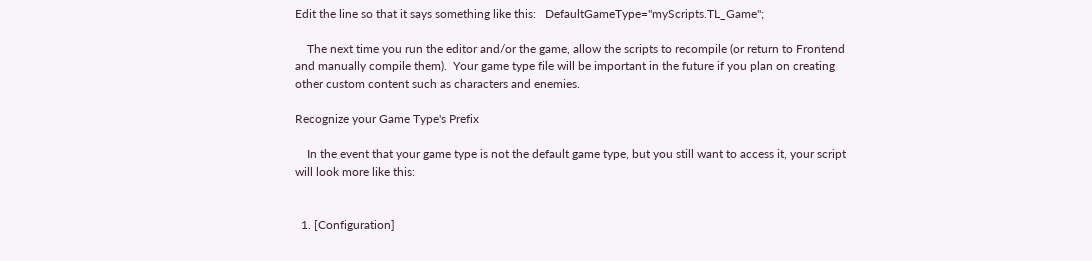Edit the line so that it says something like this:   DefaultGameType="myScripts.TL_Game";

    The next time you run the editor and/or the game, allow the scripts to recompile (or return to Frontend and manually compile them).  Your game type file will be important in the future if you plan on creating other custom content such as characters and enemies.

Recognize your Game Type's Prefix

    In the event that your game type is not the default game type, but you still want to access it, your script will look more like this:


  1. [Configuration]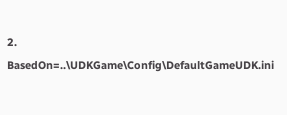2. BasedOn=..\UDKGame\Config\DefaultGameUDK.ini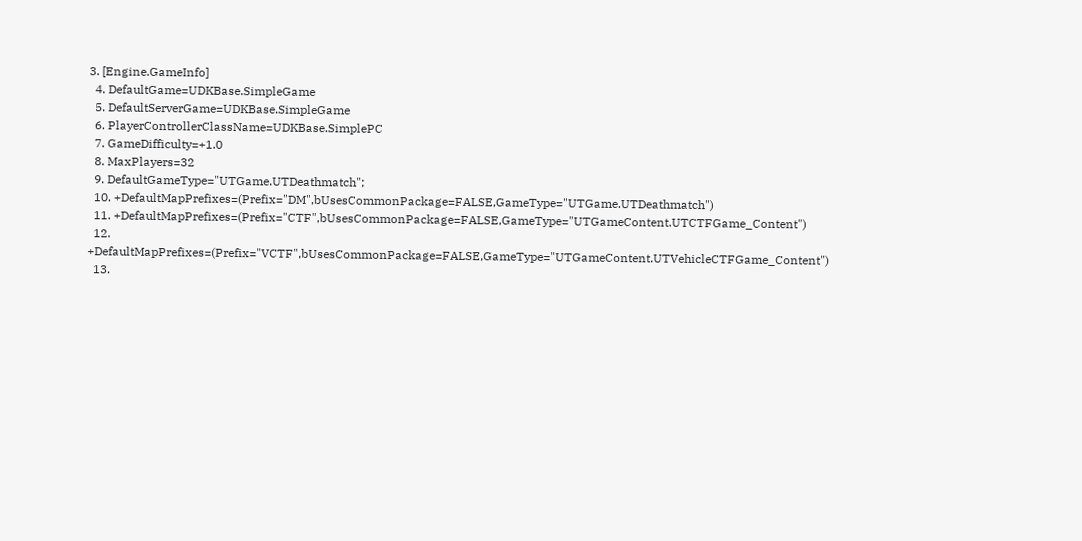3. [Engine.GameInfo]
  4. DefaultGame=UDKBase.SimpleGame
  5. DefaultServerGame=UDKBase.SimpleGame
  6. PlayerControllerClassName=UDKBase.SimplePC
  7. GameDifficulty=+1.0
  8. MaxPlayers=32
  9. DefaultGameType="UTGame.UTDeathmatch";
  10. +DefaultMapPrefixes=(Prefix="DM",bUsesCommonPackage=FALSE,GameType="UTGame.UTDeathmatch")
  11. +DefaultMapPrefixes=(Prefix="CTF",bUsesCommonPackage=FALSE,GameType="UTGameContent.UTCTFGame_Content")
  12. +DefaultMapPrefixes=(Prefix="VCTF",bUsesCommonPackage=FALSE,GameType="UTGameContent.UTVehicleCTFGame_Content")
  13.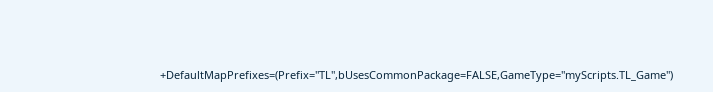+DefaultMapPrefixes=(Prefix="TL",bUsesCommonPackage=FALSE,GameType="myScripts.TL_Game")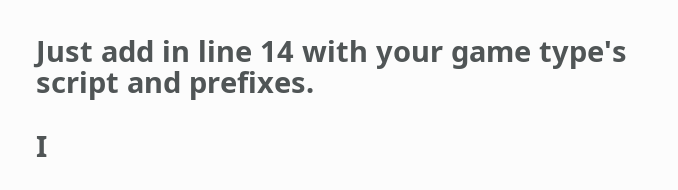Just add in line 14 with your game type's script and prefixes.

I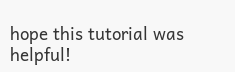hope this tutorial was helpful!